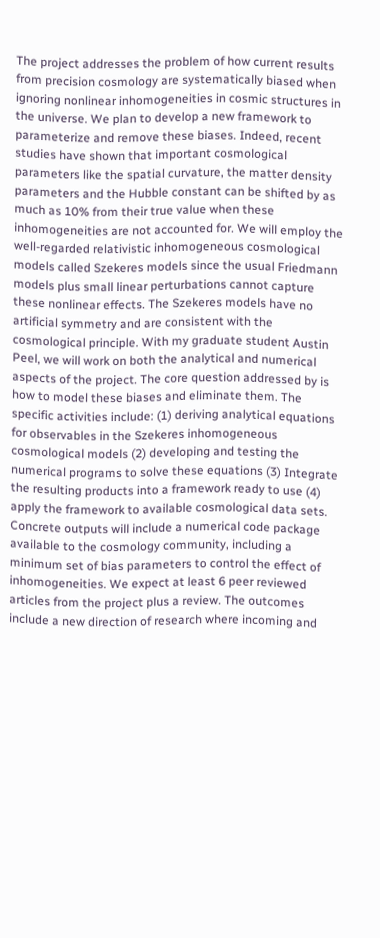The project addresses the problem of how current results from precision cosmology are systematically biased when ignoring nonlinear inhomogeneities in cosmic structures in the universe. We plan to develop a new framework to parameterize and remove these biases. Indeed, recent studies have shown that important cosmological parameters like the spatial curvature, the matter density parameters and the Hubble constant can be shifted by as much as 10% from their true value when these inhomogeneities are not accounted for. We will employ the well-regarded relativistic inhomogeneous cosmological models called Szekeres models since the usual Friedmann models plus small linear perturbations cannot capture these nonlinear effects. The Szekeres models have no artificial symmetry and are consistent with the cosmological principle. With my graduate student Austin Peel, we will work on both the analytical and numerical aspects of the project. The core question addressed by is how to model these biases and eliminate them. The specific activities include: (1) deriving analytical equations for observables in the Szekeres inhomogeneous cosmological models (2) developing and testing the numerical programs to solve these equations (3) Integrate the resulting products into a framework ready to use (4) apply the framework to available cosmological data sets. Concrete outputs will include a numerical code package available to the cosmology community, including a minimum set of bias parameters to control the effect of inhomogeneities. We expect at least 6 peer reviewed articles from the project plus a review. The outcomes include a new direction of research where incoming and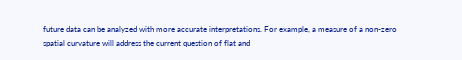future data can be analyzed with more accurate interpretations. For example, a measure of a non-zero spatial curvature will address the current question of flat and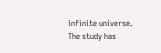infinite universe. The study has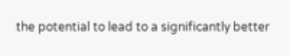the potential to lead to a significantly better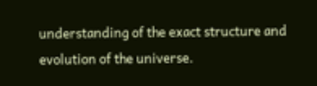understanding of the exact structure and evolution of the universe.